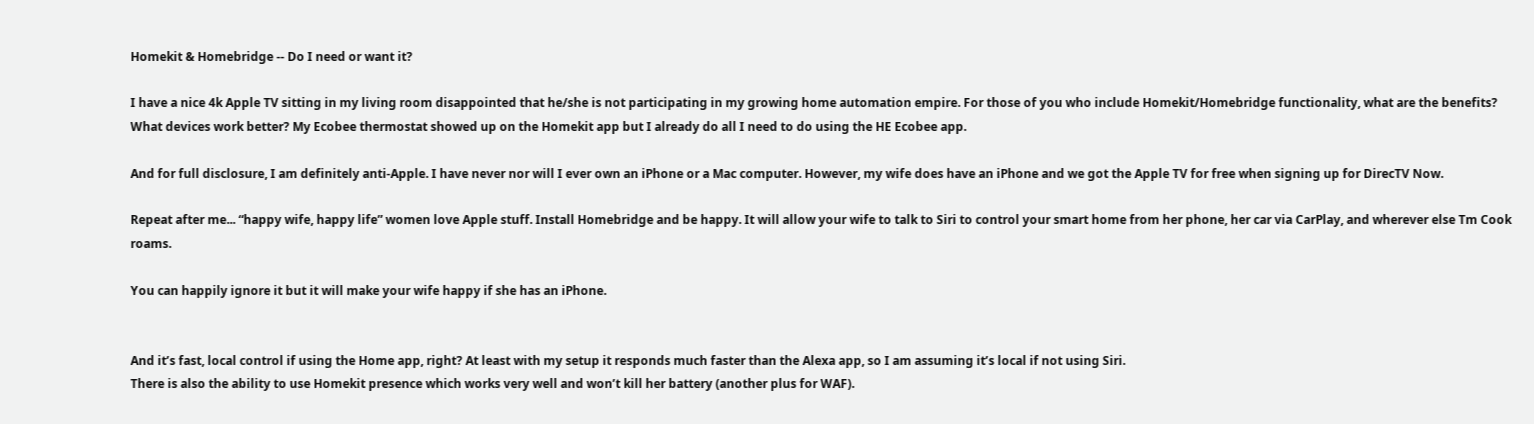Homekit & Homebridge -- Do I need or want it?

I have a nice 4k Apple TV sitting in my living room disappointed that he/she is not participating in my growing home automation empire. For those of you who include Homekit/Homebridge functionality, what are the benefits? What devices work better? My Ecobee thermostat showed up on the Homekit app but I already do all I need to do using the HE Ecobee app.

And for full disclosure, I am definitely anti-Apple. I have never nor will I ever own an iPhone or a Mac computer. However, my wife does have an iPhone and we got the Apple TV for free when signing up for DirecTV Now.

Repeat after me... “happy wife, happy life” women love Apple stuff. Install Homebridge and be happy. It will allow your wife to talk to Siri to control your smart home from her phone, her car via CarPlay, and wherever else Tm Cook roams.

You can happily ignore it but it will make your wife happy if she has an iPhone.


And it’s fast, local control if using the Home app, right? At least with my setup it responds much faster than the Alexa app, so I am assuming it’s local if not using Siri.
There is also the ability to use Homekit presence which works very well and won’t kill her battery (another plus for WAF).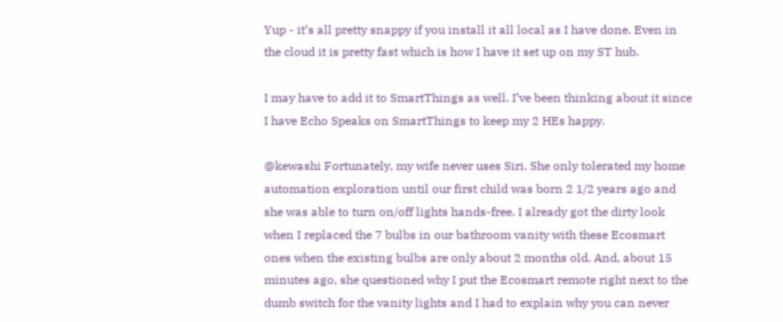Yup - it’s all pretty snappy if you install it all local as I have done. Even in the cloud it is pretty fast which is how I have it set up on my ST hub.

I may have to add it to SmartThings as well. I’ve been thinking about it since I have Echo Speaks on SmartThings to keep my 2 HEs happy.

@kewashi Fortunately, my wife never uses Siri. She only tolerated my home automation exploration until our first child was born 2 1/2 years ago and she was able to turn on/off lights hands-free. I already got the dirty look when I replaced the 7 bulbs in our bathroom vanity with these Ecosmart ones when the existing bulbs are only about 2 months old. And, about 15 minutes ago, she questioned why I put the Ecosmart remote right next to the dumb switch for the vanity lights and I had to explain why you can never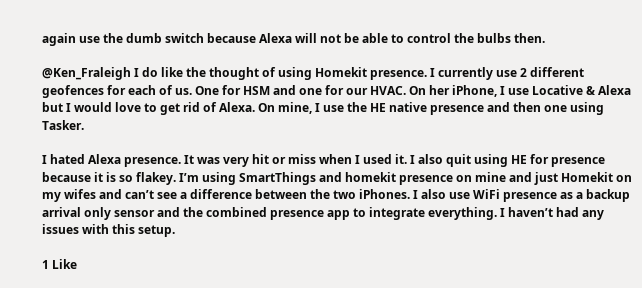again use the dumb switch because Alexa will not be able to control the bulbs then.

@Ken_Fraleigh I do like the thought of using Homekit presence. I currently use 2 different geofences for each of us. One for HSM and one for our HVAC. On her iPhone, I use Locative & Alexa but I would love to get rid of Alexa. On mine, I use the HE native presence and then one using Tasker.

I hated Alexa presence. It was very hit or miss when I used it. I also quit using HE for presence because it is so flakey. I’m using SmartThings and homekit presence on mine and just Homekit on my wifes and can’t see a difference between the two iPhones. I also use WiFi presence as a backup arrival only sensor and the combined presence app to integrate everything. I haven’t had any issues with this setup.

1 Like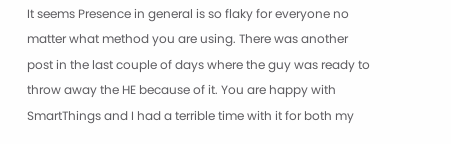It seems Presence in general is so flaky for everyone no matter what method you are using. There was another post in the last couple of days where the guy was ready to throw away the HE because of it. You are happy with SmartThings and I had a terrible time with it for both my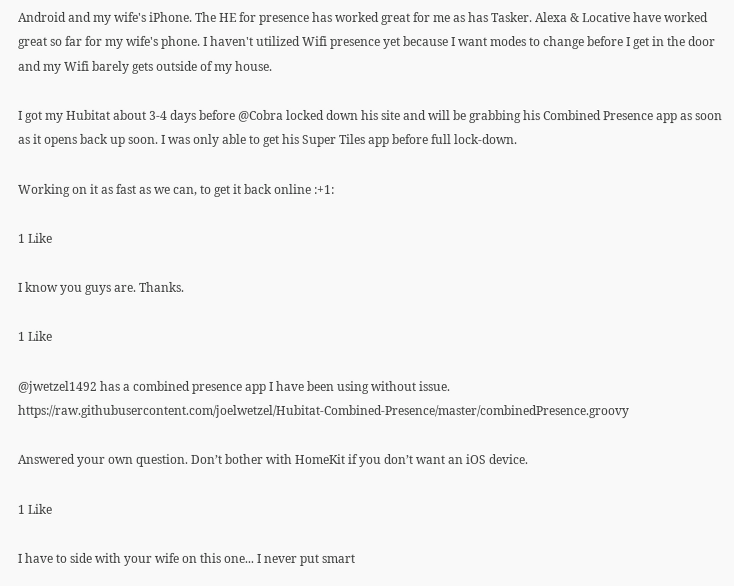Android and my wife's iPhone. The HE for presence has worked great for me as has Tasker. Alexa & Locative have worked great so far for my wife's phone. I haven't utilized Wifi presence yet because I want modes to change before I get in the door and my Wifi barely gets outside of my house.

I got my Hubitat about 3-4 days before @Cobra locked down his site and will be grabbing his Combined Presence app as soon as it opens back up soon. I was only able to get his Super Tiles app before full lock-down.

Working on it as fast as we can, to get it back online :+1:

1 Like

I know you guys are. Thanks.

1 Like

@jwetzel1492 has a combined presence app I have been using without issue. https://raw.githubusercontent.com/joelwetzel/Hubitat-Combined-Presence/master/combinedPresence.groovy

Answered your own question. Don’t bother with HomeKit if you don’t want an iOS device.

1 Like

I have to side with your wife on this one... I never put smart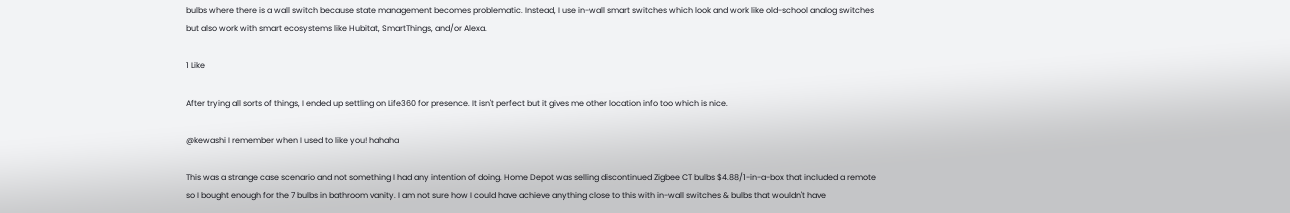bulbs where there is a wall switch because state management becomes problematic. Instead, I use in-wall smart switches which look and work like old-school analog switches but also work with smart ecosystems like Hubitat, SmartThings, and/or Alexa.

1 Like

After trying all sorts of things, I ended up settling on Life360 for presence. It isn't perfect but it gives me other location info too which is nice.

@kewashi I remember when I used to like you! hahaha

This was a strange case scenario and not something I had any intention of doing. Home Depot was selling discontinued Zigbee CT bulbs $4.88/1-in-a-box that included a remote so I bought enough for the 7 bulbs in bathroom vanity. I am not sure how I could have achieve anything close to this with in-wall switches & bulbs that wouldn't have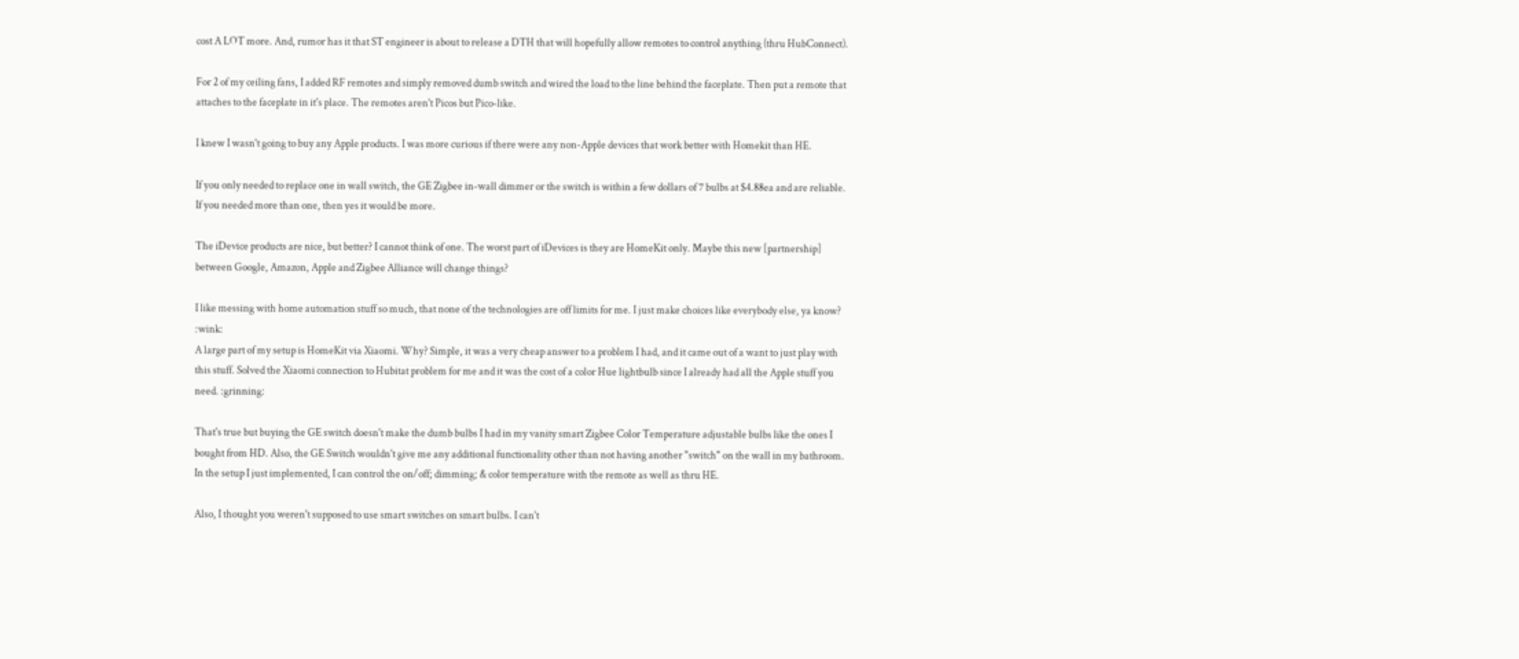cost A LOT more. And, rumor has it that ST engineer is about to release a DTH that will hopefully allow remotes to control anything (thru HubConnect).

For 2 of my ceiling fans, I added RF remotes and simply removed dumb switch and wired the load to the line behind the faceplate. Then put a remote that attaches to the faceplate in it's place. The remotes aren't Picos but Pico-like.

I knew I wasn't going to buy any Apple products. I was more curious if there were any non-Apple devices that work better with Homekit than HE.

If you only needed to replace one in wall switch, the GE Zigbee in-wall dimmer or the switch is within a few dollars of 7 bulbs at $4.88ea and are reliable. If you needed more than one, then yes it would be more.

The iDevice products are nice, but better? I cannot think of one. The worst part of iDevices is they are HomeKit only. Maybe this new [partnership] between Google, Amazon, Apple and Zigbee Alliance will change things?

I like messing with home automation stuff so much, that none of the technologies are off limits for me. I just make choices like everybody else, ya know? :wink:
A large part of my setup is HomeKit via Xiaomi. Why? Simple, it was a very cheap answer to a problem I had, and it came out of a want to just play with this stuff. Solved the Xiaomi connection to Hubitat problem for me and it was the cost of a color Hue lightbulb since I already had all the Apple stuff you need. :grinning:

That's true but buying the GE switch doesn't make the dumb bulbs I had in my vanity smart Zigbee Color Temperature adjustable bulbs like the ones I bought from HD. Also, the GE Switch wouldn't give me any additional functionality other than not having another "switch" on the wall in my bathroom. In the setup I just implemented, I can control the on/off; dimming; & color temperature with the remote as well as thru HE.

Also, I thought you weren't supposed to use smart switches on smart bulbs. I can't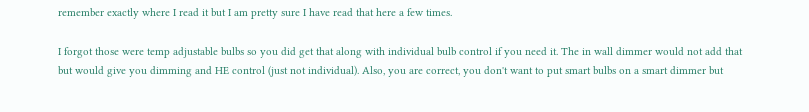remember exactly where I read it but I am pretty sure I have read that here a few times.

I forgot those were temp adjustable bulbs so you did get that along with individual bulb control if you need it. The in wall dimmer would not add that but would give you dimming and HE control (just not individual). Also, you are correct, you don't want to put smart bulbs on a smart dimmer but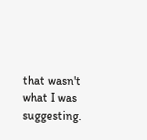that wasn't what I was suggesting.